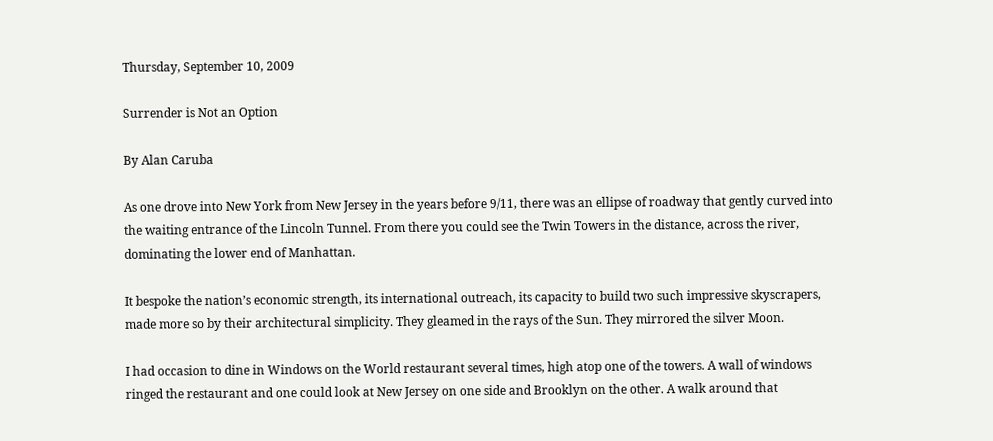Thursday, September 10, 2009

Surrender is Not an Option

By Alan Caruba

As one drove into New York from New Jersey in the years before 9/11, there was an ellipse of roadway that gently curved into the waiting entrance of the Lincoln Tunnel. From there you could see the Twin Towers in the distance, across the river, dominating the lower end of Manhattan.

It bespoke the nation’s economic strength, its international outreach, its capacity to build two such impressive skyscrapers, made more so by their architectural simplicity. They gleamed in the rays of the Sun. They mirrored the silver Moon.

I had occasion to dine in Windows on the World restaurant several times, high atop one of the towers. A wall of windows ringed the restaurant and one could look at New Jersey on one side and Brooklyn on the other. A walk around that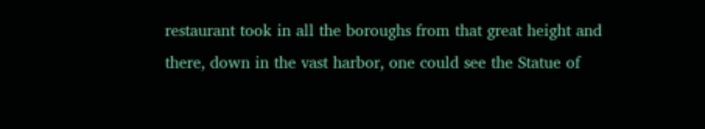restaurant took in all the boroughs from that great height and there, down in the vast harbor, one could see the Statue of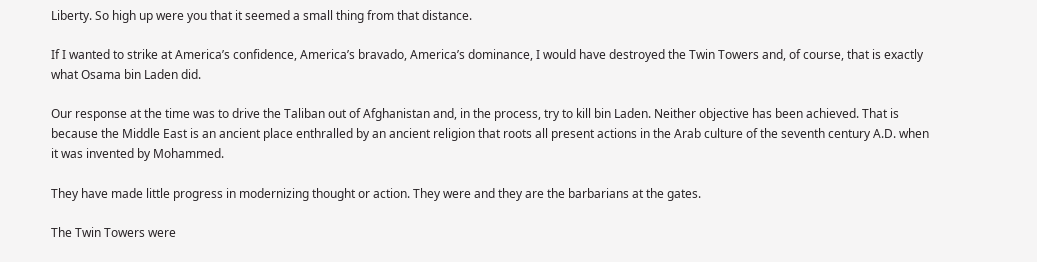Liberty. So high up were you that it seemed a small thing from that distance.

If I wanted to strike at America’s confidence, America’s bravado, America’s dominance, I would have destroyed the Twin Towers and, of course, that is exactly what Osama bin Laden did.

Our response at the time was to drive the Taliban out of Afghanistan and, in the process, try to kill bin Laden. Neither objective has been achieved. That is because the Middle East is an ancient place enthralled by an ancient religion that roots all present actions in the Arab culture of the seventh century A.D. when it was invented by Mohammed.

They have made little progress in modernizing thought or action. They were and they are the barbarians at the gates.

The Twin Towers were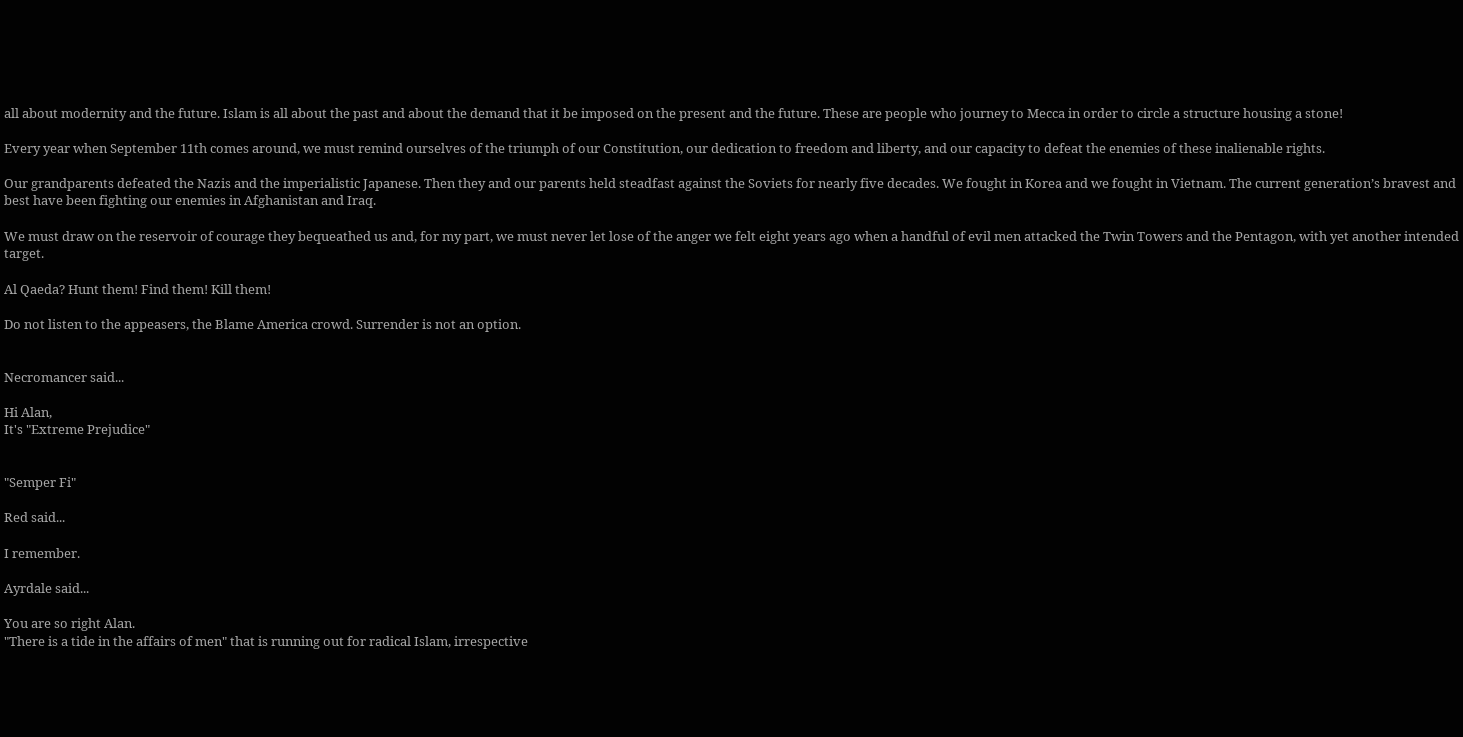all about modernity and the future. Islam is all about the past and about the demand that it be imposed on the present and the future. These are people who journey to Mecca in order to circle a structure housing a stone!

Every year when September 11th comes around, we must remind ourselves of the triumph of our Constitution, our dedication to freedom and liberty, and our capacity to defeat the enemies of these inalienable rights.

Our grandparents defeated the Nazis and the imperialistic Japanese. Then they and our parents held steadfast against the Soviets for nearly five decades. We fought in Korea and we fought in Vietnam. The current generation’s bravest and best have been fighting our enemies in Afghanistan and Iraq.

We must draw on the reservoir of courage they bequeathed us and, for my part, we must never let lose of the anger we felt eight years ago when a handful of evil men attacked the Twin Towers and the Pentagon, with yet another intended target.

Al Qaeda? Hunt them! Find them! Kill them!

Do not listen to the appeasers, the Blame America crowd. Surrender is not an option.


Necromancer said...

Hi Alan,
It's "Extreme Prejudice"


"Semper Fi"

Red said...

I remember.

Ayrdale said...

You are so right Alan.
"There is a tide in the affairs of men" that is running out for radical Islam, irrespective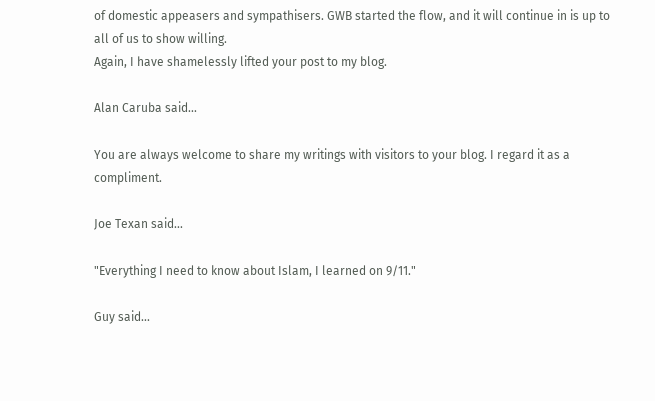of domestic appeasers and sympathisers. GWB started the flow, and it will continue in is up to all of us to show willing.
Again, I have shamelessly lifted your post to my blog.

Alan Caruba said...

You are always welcome to share my writings with visitors to your blog. I regard it as a compliment.

Joe Texan said...

"Everything I need to know about Islam, I learned on 9/11."

Guy said...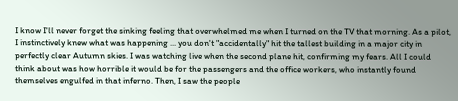I know I'll never forget the sinking feeling that overwhelmed me when I turned on the TV that morning. As a pilot, I instinctively knew what was happening ... you don't "accidentally" hit the tallest building in a major city in perfectly clear Autumn skies. I was watching live when the second plane hit, confirming my fears. All I could think about was how horrible it would be for the passengers and the office workers, who instantly found themselves engulfed in that inferno. Then, I saw the people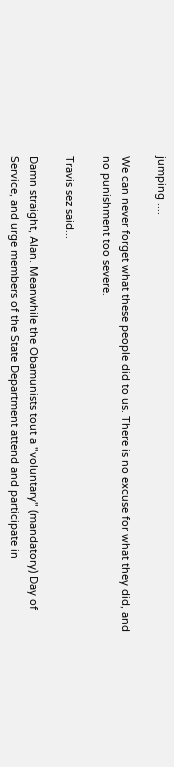jumping ....

We can never forget what these people did to us. There is no excuse for what they did, and no punishment too severe.

Travis sez said...

Damn straight, Alan. Meanwhile the Obamunists tout a "voluntary" (mandatory) Day of Service, and urge members of the State Department attend and participate in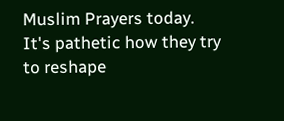Muslim Prayers today. It's pathetic how they try to reshape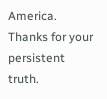America. Thanks for your persistent truth.